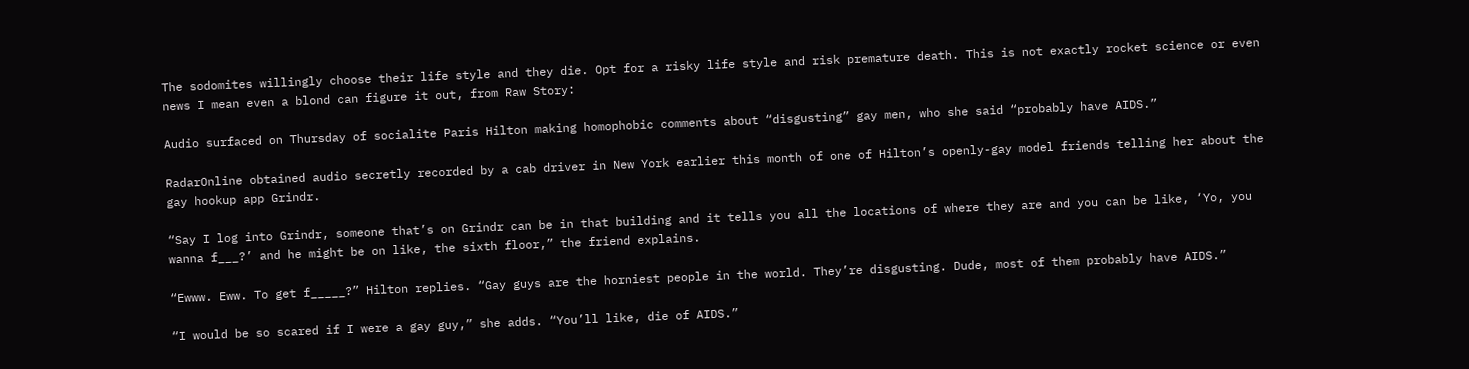The sodomites willingly choose their life style and they die. Opt for a risky life style and risk premature death. This is not exactly rocket science or even news I mean even a blond can figure it out, from Raw Story:

Audio surfaced on Thursday of socialite Paris Hilton making homophobic comments about “disgusting” gay men, who she said “probably have AIDS.”

RadarOnline obtained audio secretly recorded by a cab driver in New York earlier this month of one of Hilton’s openly-gay model friends telling her about the gay hookup app Grindr.

“Say I log into Grindr, someone that’s on Grindr can be in that building and it tells you all the locations of where they are and you can be like, ‘Yo, you wanna f___?’ and he might be on like, the sixth floor,” the friend explains.

“Ewww. Eww. To get f_____?” Hilton replies. “Gay guys are the horniest people in the world. They’re disgusting. Dude, most of them probably have AIDS.”

“I would be so scared if I were a gay guy,” she adds. “You’ll like, die of AIDS.”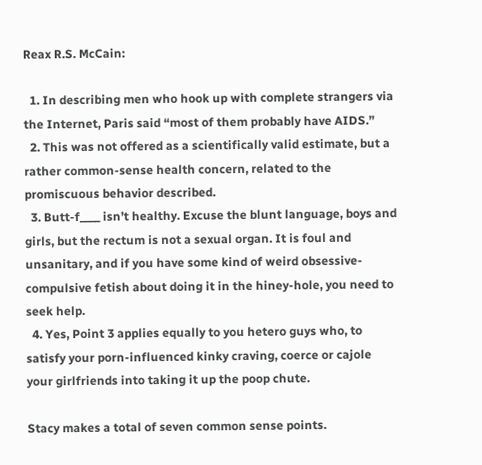Reax R.S. McCain:

  1. In describing men who hook up with complete strangers via the Internet, Paris said “most of them probably have AIDS.”
  2. This was not offered as a scientifically valid estimate, but a rather common-sense health concern, related to the promiscuous behavior described.
  3. Butt-f____ isn’t healthy. Excuse the blunt language, boys and girls, but the rectum is not a sexual organ. It is foul and unsanitary, and if you have some kind of weird obsessive-compulsive fetish about doing it in the hiney-hole, you need to seek help.
  4. Yes, Point 3 applies equally to you hetero guys who, to satisfy your porn-influenced kinky craving, coerce or cajole your girlfriends into taking it up the poop chute.

Stacy makes a total of seven common sense points.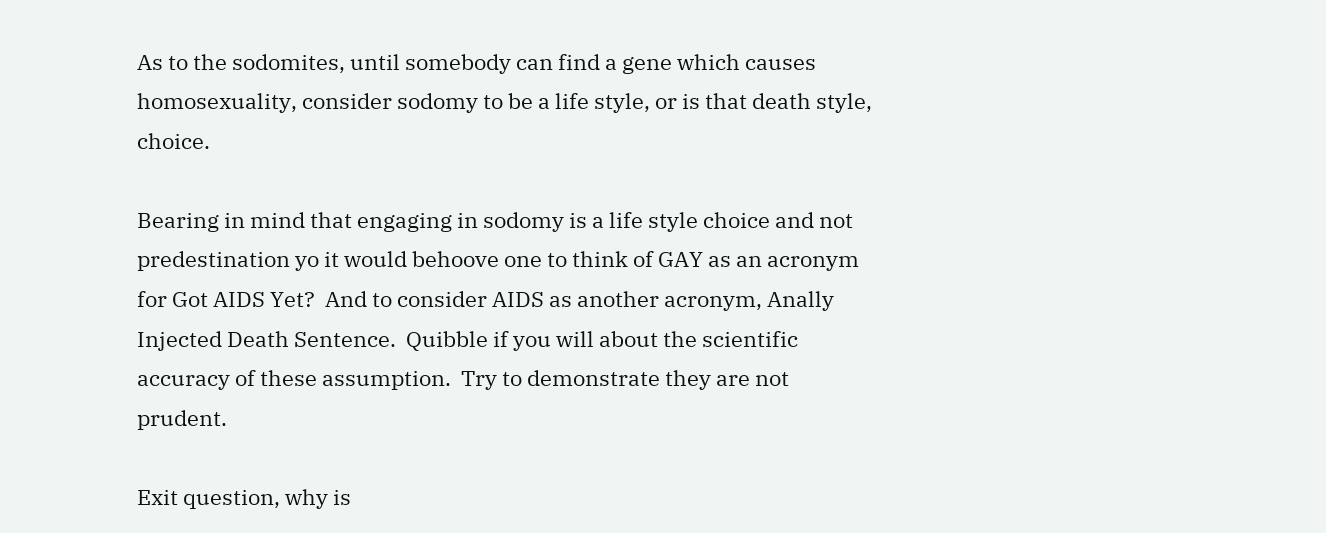As to the sodomites, until somebody can find a gene which causes homosexuality, consider sodomy to be a life style, or is that death style, choice.

Bearing in mind that engaging in sodomy is a life style choice and not predestination yo it would behoove one to think of GAY as an acronym for Got AIDS Yet?  And to consider AIDS as another acronym, Anally Injected Death Sentence.  Quibble if you will about the scientific accuracy of these assumption.  Try to demonstrate they are not prudent.

Exit question, why is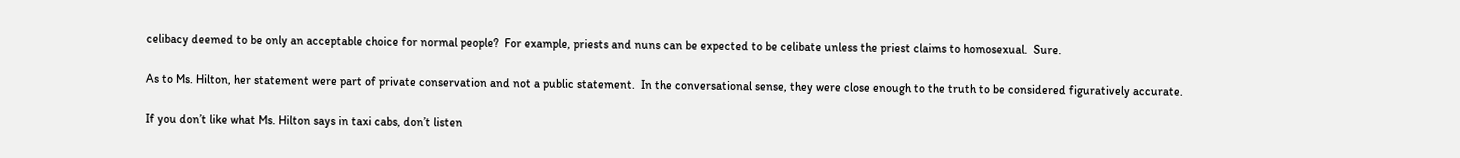celibacy deemed to be only an acceptable choice for normal people?  For example, priests and nuns can be expected to be celibate unless the priest claims to homosexual.  Sure.

As to Ms. Hilton, her statement were part of private conservation and not a public statement.  In the conversational sense, they were close enough to the truth to be considered figuratively accurate.

If you don’t like what Ms. Hilton says in taxi cabs, don’t listen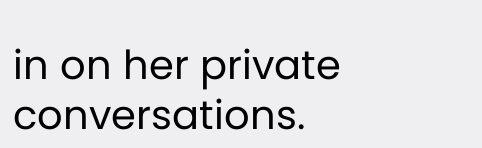in on her private conversations.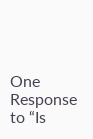One Response to “Is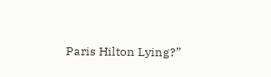Paris Hilton Lying?”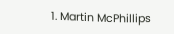1. Martin McPhillips